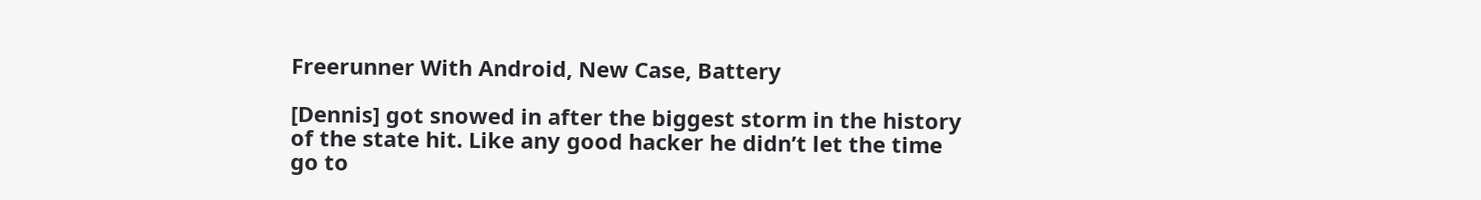Freerunner With Android, New Case, Battery

[Dennis] got snowed in after the biggest storm in the history of the state hit. Like any good hacker he didn’t let the time go to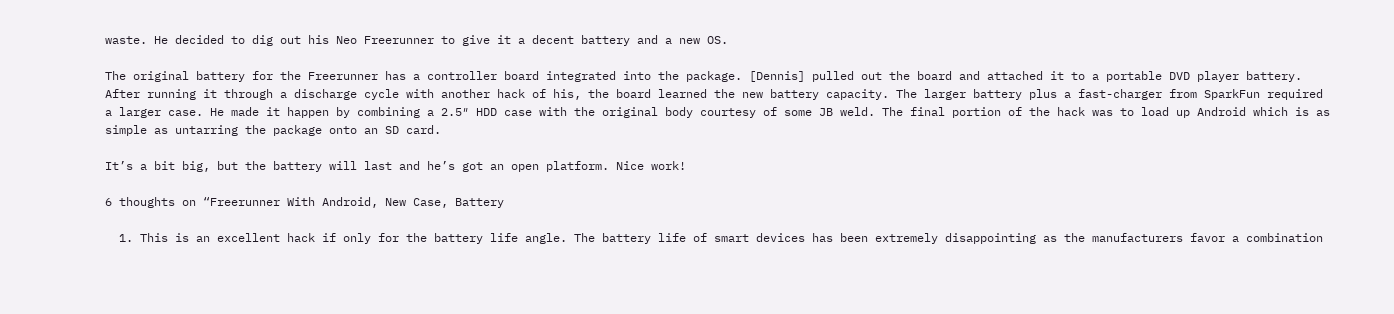waste. He decided to dig out his Neo Freerunner to give it a decent battery and a new OS.

The original battery for the Freerunner has a controller board integrated into the package. [Dennis] pulled out the board and attached it to a portable DVD player battery. After running it through a discharge cycle with another hack of his, the board learned the new battery capacity. The larger battery plus a fast-charger from SparkFun required a larger case. He made it happen by combining a 2.5″ HDD case with the original body courtesy of some JB weld. The final portion of the hack was to load up Android which is as simple as untarring the package onto an SD card.

It’s a bit big, but the battery will last and he’s got an open platform. Nice work!

6 thoughts on “Freerunner With Android, New Case, Battery

  1. This is an excellent hack if only for the battery life angle. The battery life of smart devices has been extremely disappointing as the manufacturers favor a combination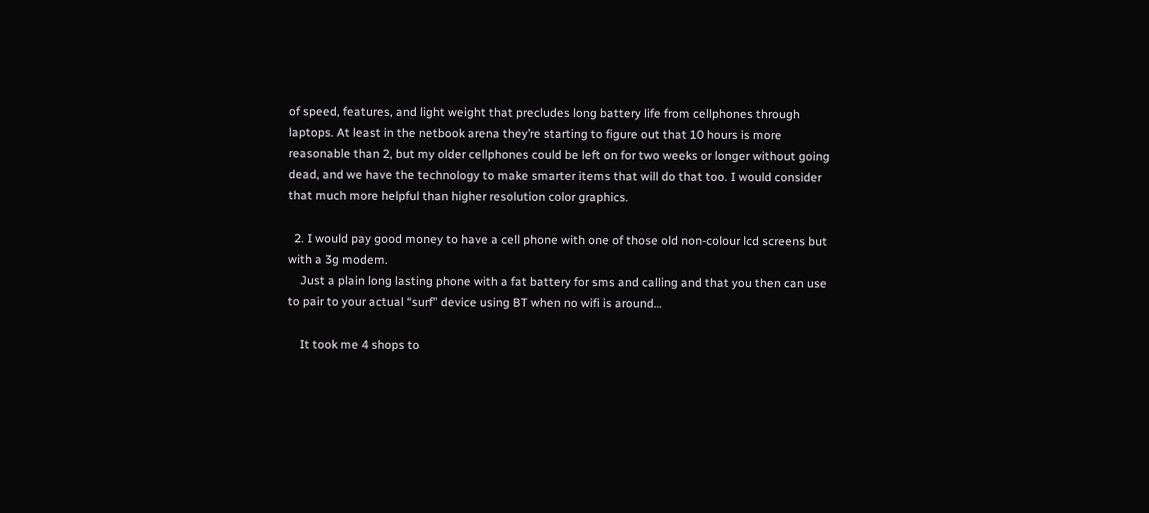of speed, features, and light weight that precludes long battery life from cellphones through laptops. At least in the netbook arena they’re starting to figure out that 10 hours is more reasonable than 2, but my older cellphones could be left on for two weeks or longer without going dead, and we have the technology to make smarter items that will do that too. I would consider that much more helpful than higher resolution color graphics.

  2. I would pay good money to have a cell phone with one of those old non-colour lcd screens but with a 3g modem.
    Just a plain long lasting phone with a fat battery for sms and calling and that you then can use to pair to your actual “surf” device using BT when no wifi is around…

    It took me 4 shops to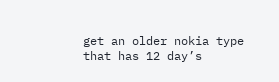get an older nokia type that has 12 day’s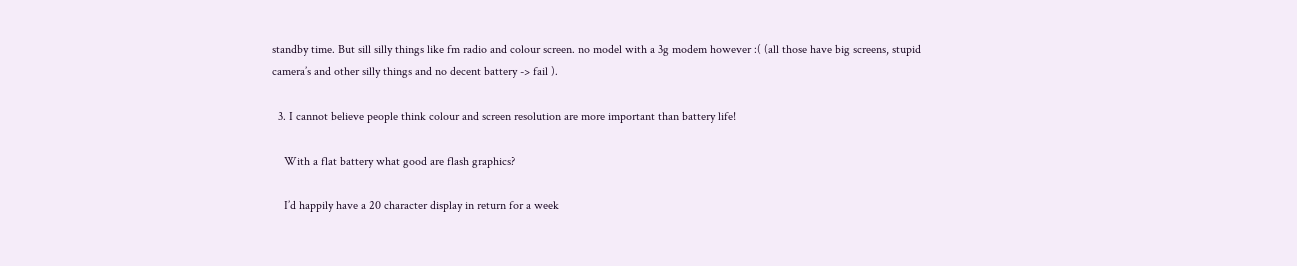standby time. But sill silly things like fm radio and colour screen. no model with a 3g modem however :( (all those have big screens, stupid camera’s and other silly things and no decent battery -> fail ).

  3. I cannot believe people think colour and screen resolution are more important than battery life!

    With a flat battery what good are flash graphics?

    I’d happily have a 20 character display in return for a week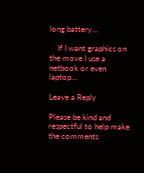long battery…

    If I want graphics on the move I use a netbook or even laptop…

Leave a Reply

Please be kind and respectful to help make the comments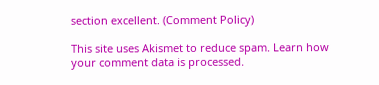section excellent. (Comment Policy)

This site uses Akismet to reduce spam. Learn how your comment data is processed.